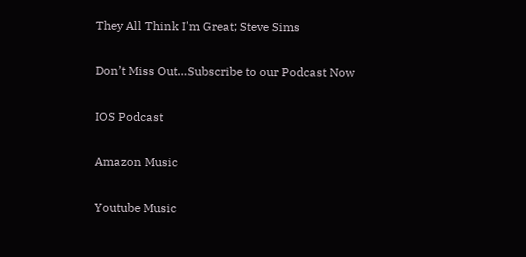They All Think I'm Great; Steve Sims

Don’t Miss Out…Subscribe to our Podcast Now

IOS Podcast

Amazon Music

Youtube Music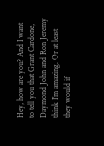Hey, how are you? And I want to tell you that Grant Cardone, Daymond John and Ron Jeremy think I’m amazing. Or at least they would if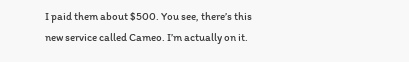I paid them about $500. You see, there’s this new service called Cameo. I’m actually on it.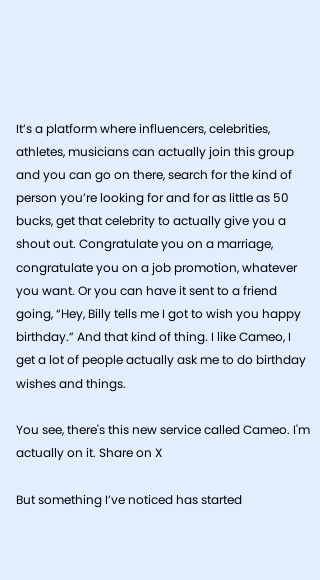It’s a platform where influencers, celebrities, athletes, musicians can actually join this group and you can go on there, search for the kind of person you’re looking for and for as little as 50 bucks, get that celebrity to actually give you a shout out. Congratulate you on a marriage, congratulate you on a job promotion, whatever you want. Or you can have it sent to a friend going, “Hey, Billy tells me I got to wish you happy birthday.” And that kind of thing. I like Cameo, I get a lot of people actually ask me to do birthday wishes and things.

You see, there's this new service called Cameo. I'm actually on it. Share on X

But something I’ve noticed has started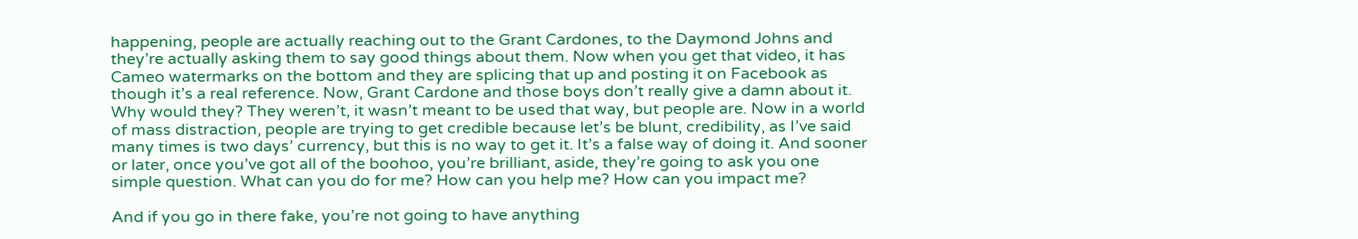happening, people are actually reaching out to the Grant Cardones, to the Daymond Johns and they’re actually asking them to say good things about them. Now when you get that video, it has Cameo watermarks on the bottom and they are splicing that up and posting it on Facebook as though it’s a real reference. Now, Grant Cardone and those boys don’t really give a damn about it. Why would they? They weren’t, it wasn’t meant to be used that way, but people are. Now in a world of mass distraction, people are trying to get credible because let’s be blunt, credibility, as I’ve said many times is two days’ currency, but this is no way to get it. It’s a false way of doing it. And sooner or later, once you’ve got all of the boohoo, you’re brilliant, aside, they’re going to ask you one simple question. What can you do for me? How can you help me? How can you impact me?

And if you go in there fake, you’re not going to have anything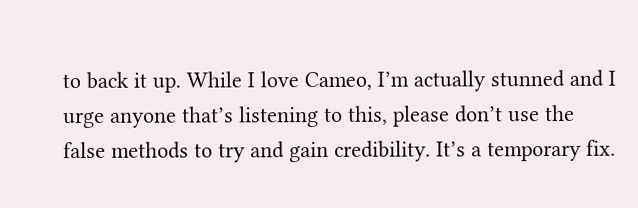to back it up. While I love Cameo, I’m actually stunned and I urge anyone that’s listening to this, please don’t use the false methods to try and gain credibility. It’s a temporary fix.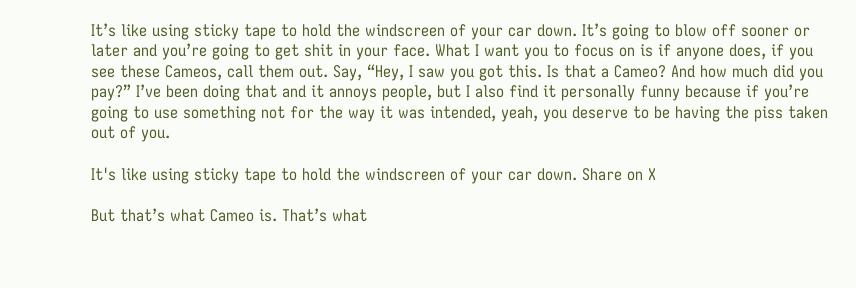It’s like using sticky tape to hold the windscreen of your car down. It’s going to blow off sooner or later and you’re going to get shit in your face. What I want you to focus on is if anyone does, if you see these Cameos, call them out. Say, “Hey, I saw you got this. Is that a Cameo? And how much did you pay?” I’ve been doing that and it annoys people, but I also find it personally funny because if you’re going to use something not for the way it was intended, yeah, you deserve to be having the piss taken out of you.

It's like using sticky tape to hold the windscreen of your car down. Share on X

But that’s what Cameo is. That’s what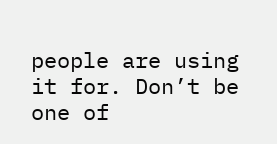people are using it for. Don’t be one of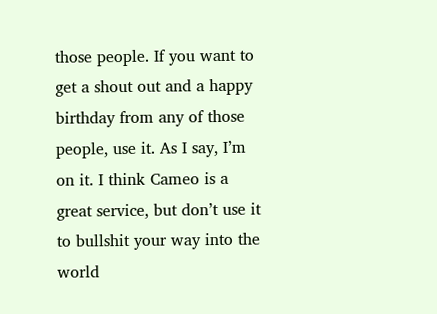those people. If you want to get a shout out and a happy birthday from any of those people, use it. As I say, I’m on it. I think Cameo is a great service, but don’t use it to bullshit your way into the world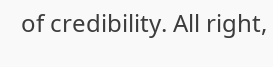of credibility. All right,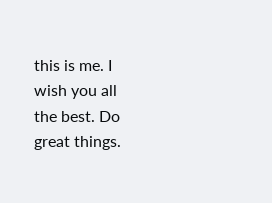this is me. I wish you all the best. Do great things.